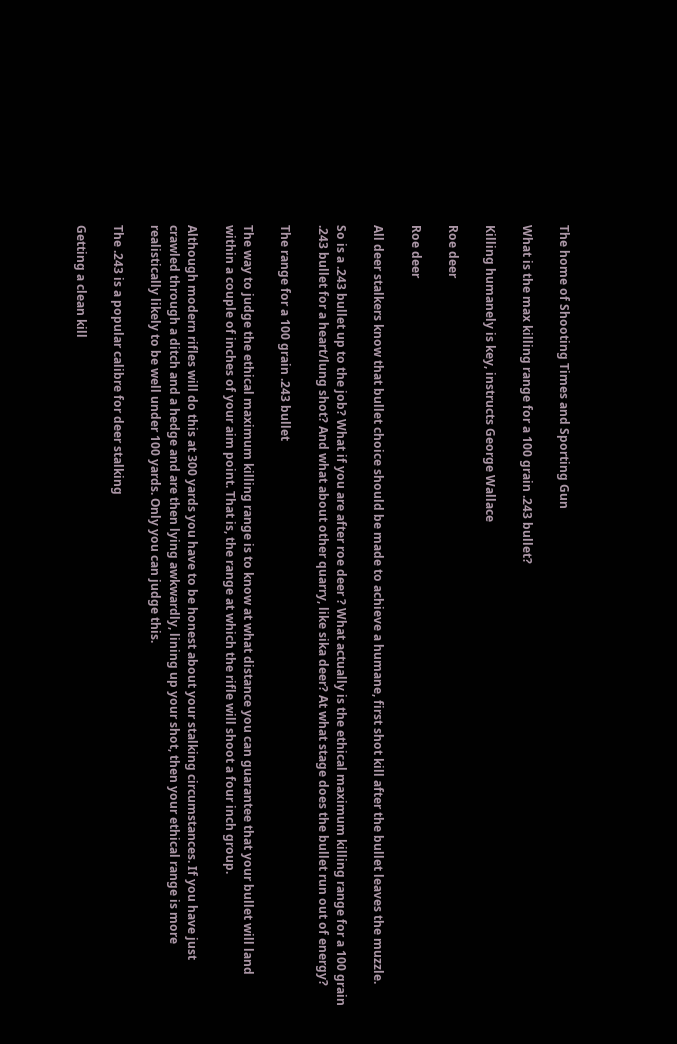The home of Shooting Times and Sporting Gun

What is the max killing range for a 100 grain .243 bullet?

Killing humanely is key, instructs George Wallace

Roe deer

Roe deer

All deer stalkers know that bullet choice should be made to achieve a humane, first shot kill after the bullet leaves the muzzle.

So is a .243 bullet up to the job? What if you are after roe deer ? What actually is the ethical maximum killing range for a 100 grain .243 bullet for a heart/lung shot? And what about other quarry, like sika deer? At what stage does the bullet run out of energy?

The range for a 100 grain .243 bullet

The way to judge the ethical maximum killing range is to know at what distance you can guarantee that your bullet will land within a couple of inches of your aim point. That is, the range at which the rifle will shoot a four inch group.

Although modern rifles will do this at 300 yards you have to be honest about your stalking circumstances. If you have just crawled through a ditch and a hedge and are then lying awkwardly, lining up your shot, then your ethical range is more realistically likely to be well under 100 yards. Only you can judge this.

The .243 is a popular calibre for deer stalking

Getting a clean kill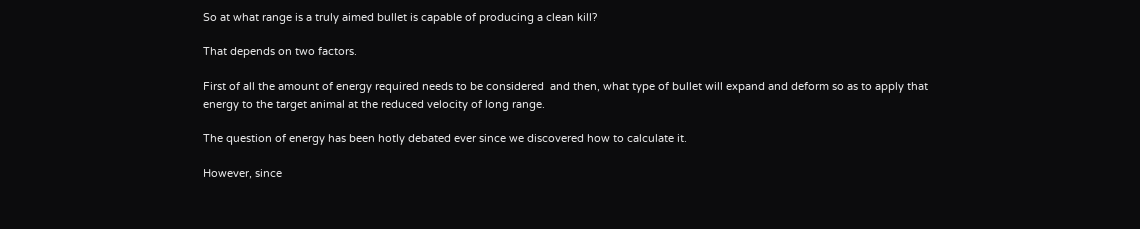So at what range is a truly aimed bullet is capable of producing a clean kill?

That depends on two factors.

First of all the amount of energy required needs to be considered  and then, what type of bullet will expand and deform so as to apply that energy to the target animal at the reduced velocity of long range.

The question of energy has been hotly debated ever since we discovered how to calculate it.

However, since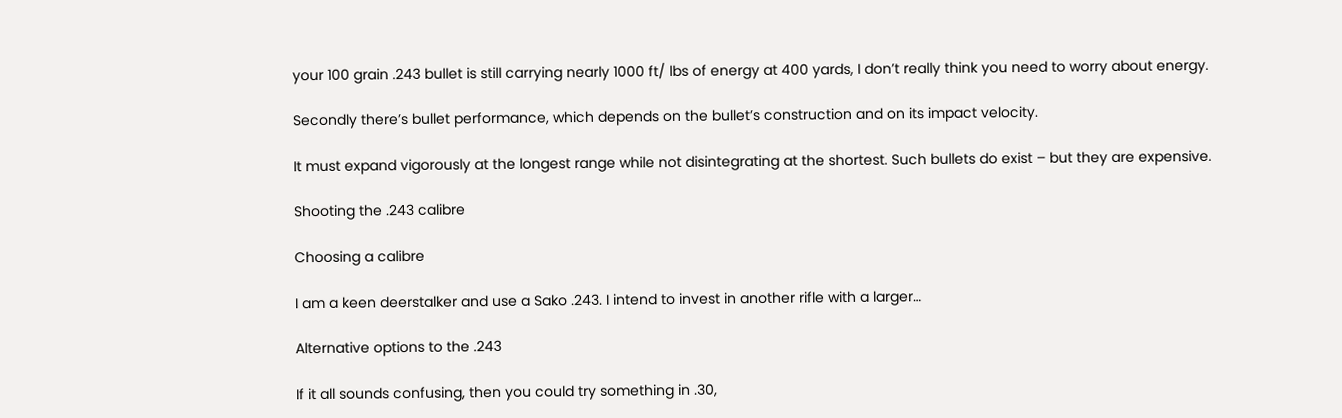your 100 grain .243 bullet is still carrying nearly 1000 ft/ lbs of energy at 400 yards, I don’t really think you need to worry about energy.

Secondly there’s bullet performance, which depends on the bullet’s construction and on its impact velocity.

It must expand vigorously at the longest range while not disintegrating at the shortest. Such bullets do exist – but they are expensive.

Shooting the .243 calibre

Choosing a calibre

I am a keen deerstalker and use a Sako .243. I intend to invest in another rifle with a larger…

Alternative options to the .243

If it all sounds confusing, then you could try something in .30,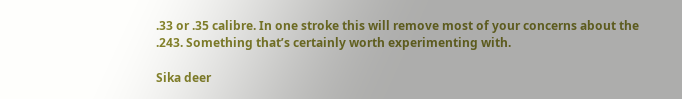.33 or .35 calibre. In one stroke this will remove most of your concerns about the .243. Something that’s certainly worth experimenting with.

Sika deer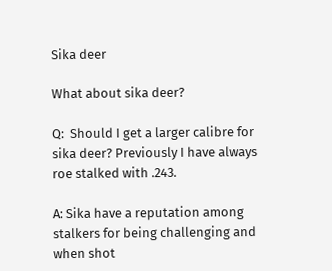Sika deer

What about sika deer?

Q:  Should I get a larger calibre for sika deer? Previously I have always roe stalked with .243.

A: Sika have a reputation among stalkers for being challenging and when shot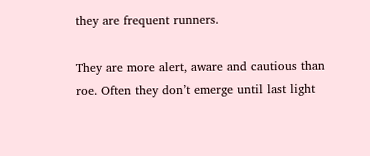they are frequent runners.

They are more alert, aware and cautious than roe. Often they don’t emerge until last light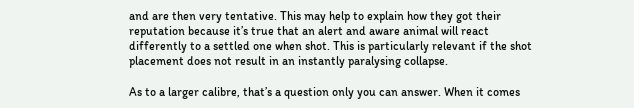and are then very tentative. This may help to explain how they got their reputation because it’s true that an alert and aware animal will react differently to a settled one when shot. This is particularly relevant if the shot placement does not result in an instantly paralysing collapse.

As to a larger calibre, that’s a question only you can answer. When it comes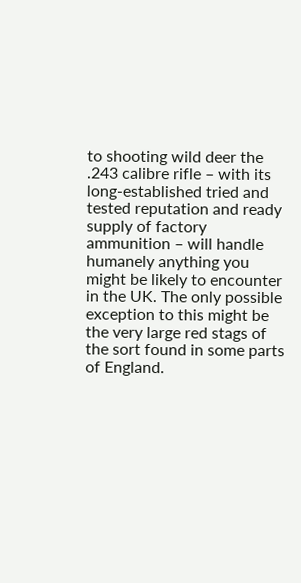to shooting wild deer the .243 calibre rifle – with its long-established tried and tested reputation and ready supply of factory ammunition – will handle humanely anything you might be likely to encounter in the UK. The only possible exception to this might be the very large red stags of the sort found in some parts of England.